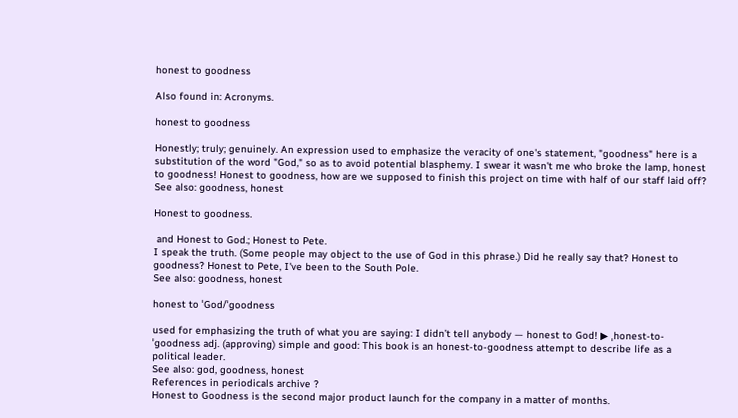honest to goodness

Also found in: Acronyms.

honest to goodness

Honestly; truly; genuinely. An expression used to emphasize the veracity of one's statement, "goodness" here is a substitution of the word "God," so as to avoid potential blasphemy. I swear it wasn't me who broke the lamp, honest to goodness! Honest to goodness, how are we supposed to finish this project on time with half of our staff laid off?
See also: goodness, honest

Honest to goodness.

 and Honest to God.; Honest to Pete.
I speak the truth. (Some people may object to the use of God in this phrase.) Did he really say that? Honest to goodness? Honest to Pete, I've been to the South Pole.
See also: goodness, honest

honest to ˈGod/ˈgoodness

used for emphasizing the truth of what you are saying: I didn’t tell anybody — honest to God! ▶ ˌhonest-to-ˈgoodness adj. (approving) simple and good: This book is an honest-to-goodness attempt to describe life as a political leader.
See also: god, goodness, honest
References in periodicals archive ?
Honest to Goodness is the second major product launch for the company in a matter of months.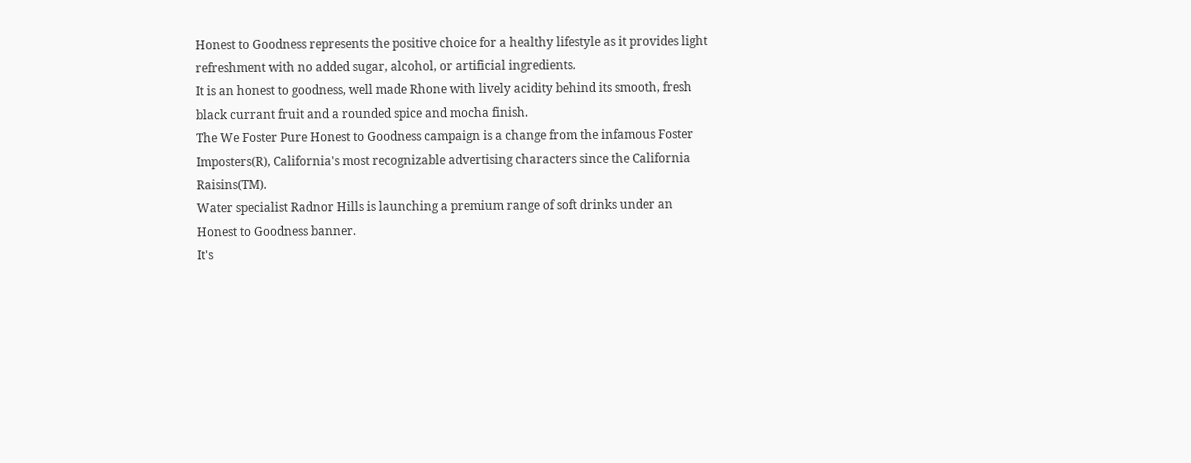Honest to Goodness represents the positive choice for a healthy lifestyle as it provides light refreshment with no added sugar, alcohol, or artificial ingredients.
It is an honest to goodness, well made Rhone with lively acidity behind its smooth, fresh black currant fruit and a rounded spice and mocha finish.
The We Foster Pure Honest to Goodness campaign is a change from the infamous Foster Imposters(R), California's most recognizable advertising characters since the California Raisins(TM).
Water specialist Radnor Hills is launching a premium range of soft drinks under an Honest to Goodness banner.
It's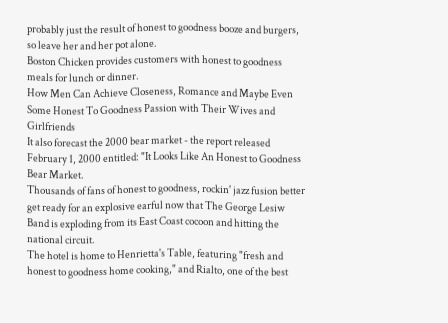probably just the result of honest to goodness booze and burgers, so leave her and her pot alone.
Boston Chicken provides customers with honest to goodness meals for lunch or dinner.
How Men Can Achieve Closeness, Romance and Maybe Even Some Honest To Goodness Passion with Their Wives and Girlfriends
It also forecast the 2000 bear market - the report released February 1, 2000 entitled: "It Looks Like An Honest to Goodness Bear Market.
Thousands of fans of honest to goodness, rockin' jazz fusion better get ready for an explosive earful now that The George Lesiw Band is exploding from its East Coast cocoon and hitting the national circuit.
The hotel is home to Henrietta's Table, featuring "fresh and honest to goodness home cooking," and Rialto, one of the best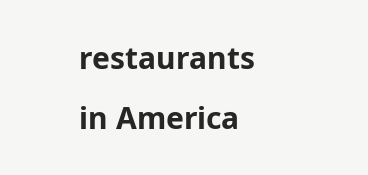restaurants in America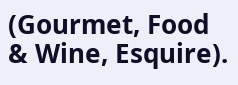(Gourmet, Food & Wine, Esquire).